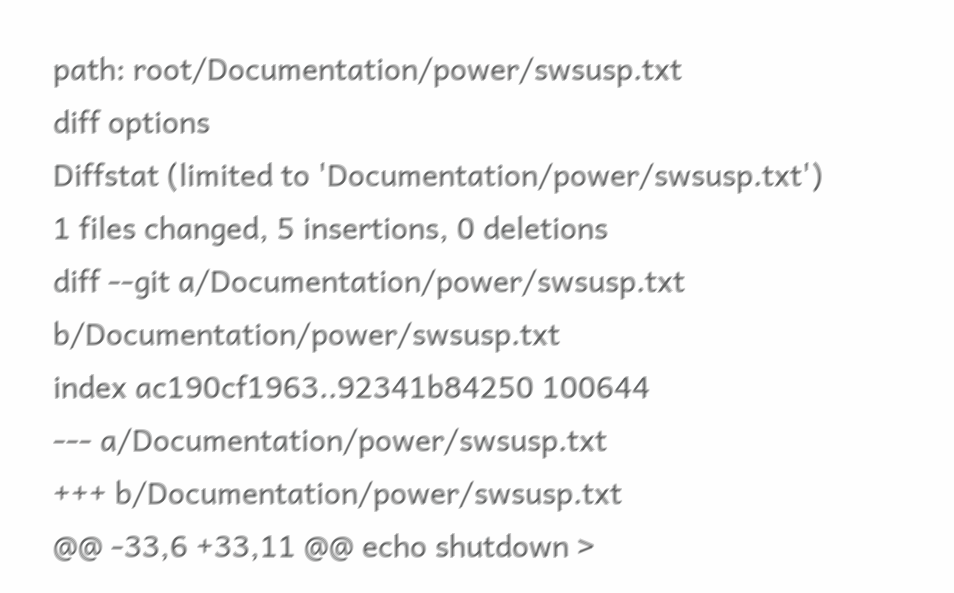path: root/Documentation/power/swsusp.txt
diff options
Diffstat (limited to 'Documentation/power/swsusp.txt')
1 files changed, 5 insertions, 0 deletions
diff --git a/Documentation/power/swsusp.txt b/Documentation/power/swsusp.txt
index ac190cf1963..92341b84250 100644
--- a/Documentation/power/swsusp.txt
+++ b/Documentation/power/swsusp.txt
@@ -33,6 +33,11 @@ echo shutdown >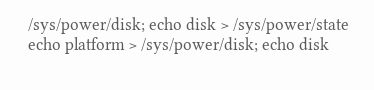/sys/power/disk; echo disk > /sys/power/state
echo platform > /sys/power/disk; echo disk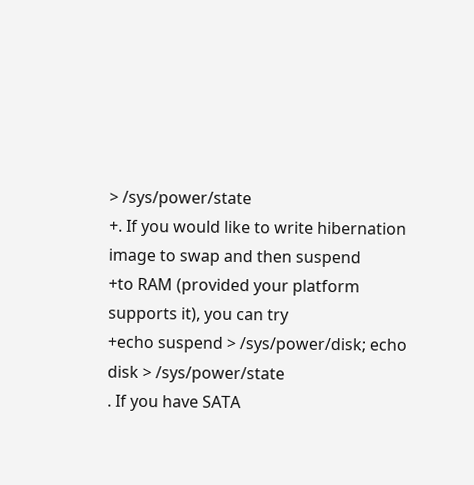> /sys/power/state
+. If you would like to write hibernation image to swap and then suspend
+to RAM (provided your platform supports it), you can try
+echo suspend > /sys/power/disk; echo disk > /sys/power/state
. If you have SATA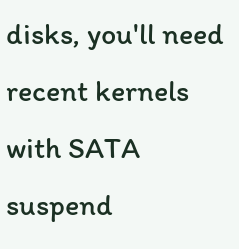disks, you'll need recent kernels with SATA suspend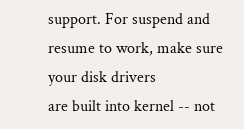support. For suspend and resume to work, make sure your disk drivers
are built into kernel -- not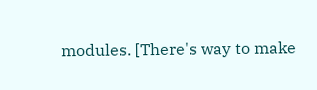modules. [There's way to make